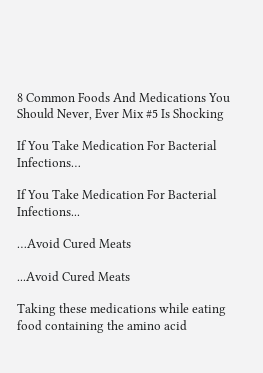8 Common Foods And Medications You Should Never, Ever Mix #5 Is Shocking

If You Take Medication For Bacterial Infections…

If You Take Medication For Bacterial Infections...

…Avoid Cured Meats

...Avoid Cured Meats

Taking these medications while eating food containing the amino acid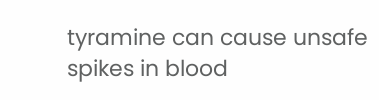tyramine can cause unsafe spikes in blood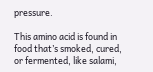pressure.

This amino acid is found in food that’s smoked, cured, or fermented, like salami,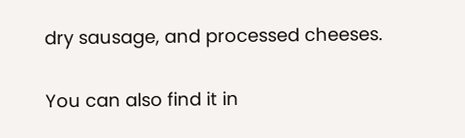dry sausage, and processed cheeses.

You can also find it in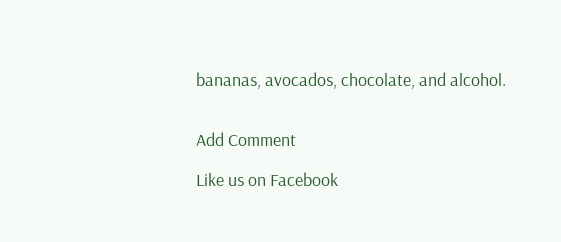bananas, avocados, chocolate, and alcohol.


Add Comment

Like us on Facebook